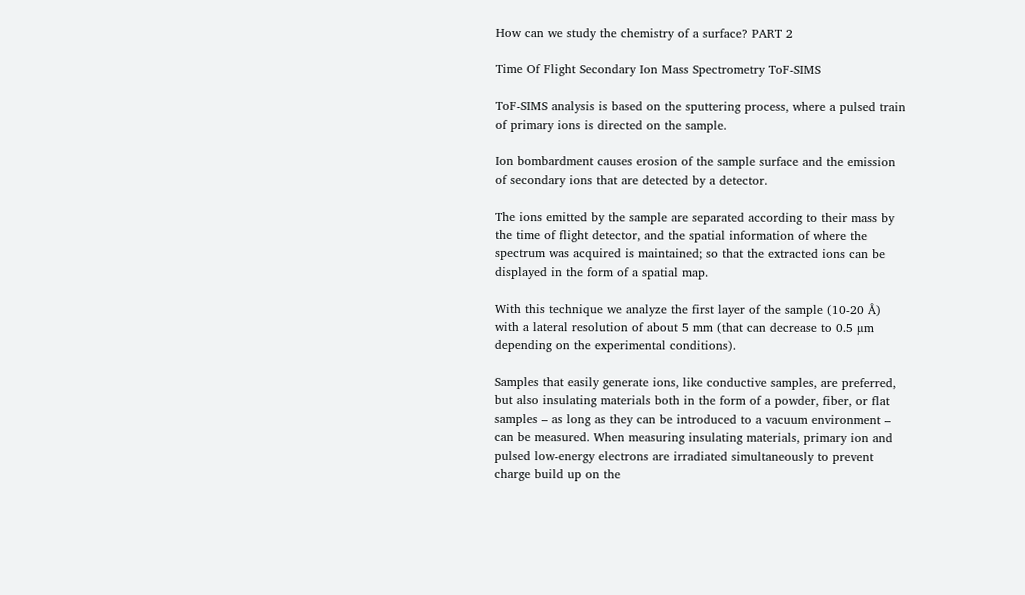How can we study the chemistry of a surface? PART 2

Time Of Flight Secondary Ion Mass Spectrometry ToF-SIMS

ToF-SIMS analysis is based on the sputtering process, where a pulsed train of primary ions is directed on the sample.

Ion bombardment causes erosion of the sample surface and the emission of secondary ions that are detected by a detector.

The ions emitted by the sample are separated according to their mass by the time of flight detector, and the spatial information of where the spectrum was acquired is maintained; so that the extracted ions can be displayed in the form of a spatial map.

With this technique we analyze the first layer of the sample (10-20 Å) with a lateral resolution of about 5 mm (that can decrease to 0.5 µm depending on the experimental conditions).

Samples that easily generate ions, like conductive samples, are preferred, but also insulating materials both in the form of a powder, fiber, or flat samples – as long as they can be introduced to a vacuum environment – can be measured. When measuring insulating materials, primary ion and pulsed low-energy electrons are irradiated simultaneously to prevent charge build up on the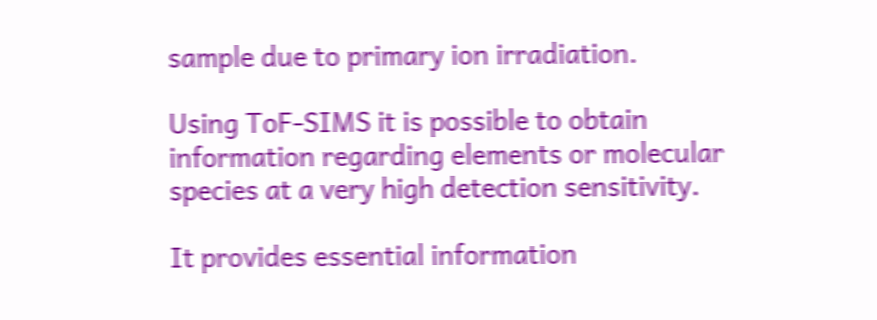sample due to primary ion irradiation.

Using ToF-SIMS it is possible to obtain information regarding elements or molecular species at a very high detection sensitivity.

It provides essential information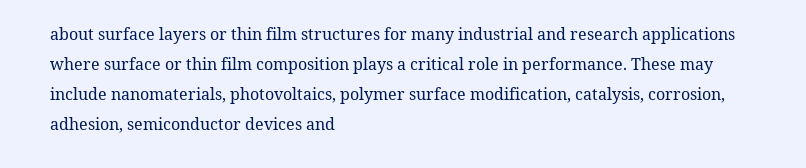about surface layers or thin film structures for many industrial and research applications where surface or thin film composition plays a critical role in performance. These may include nanomaterials, photovoltaics, polymer surface modification, catalysis, corrosion, adhesion, semiconductor devices and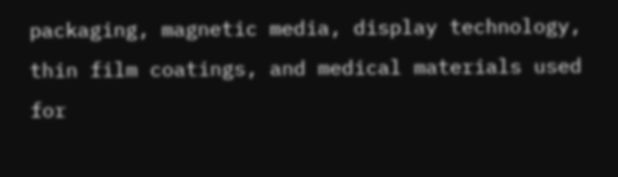packaging, magnetic media, display technology, thin film coatings, and medical materials used for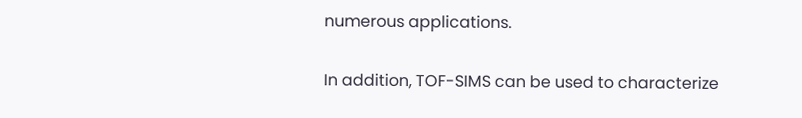numerous applications.

In addition, TOF-SIMS can be used to characterize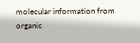molecular information from organic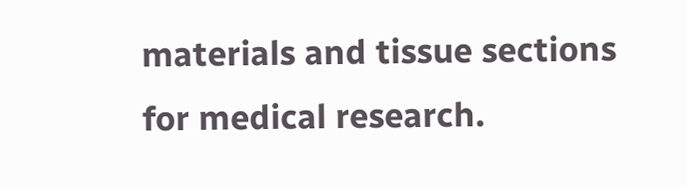materials and tissue sections for medical research.